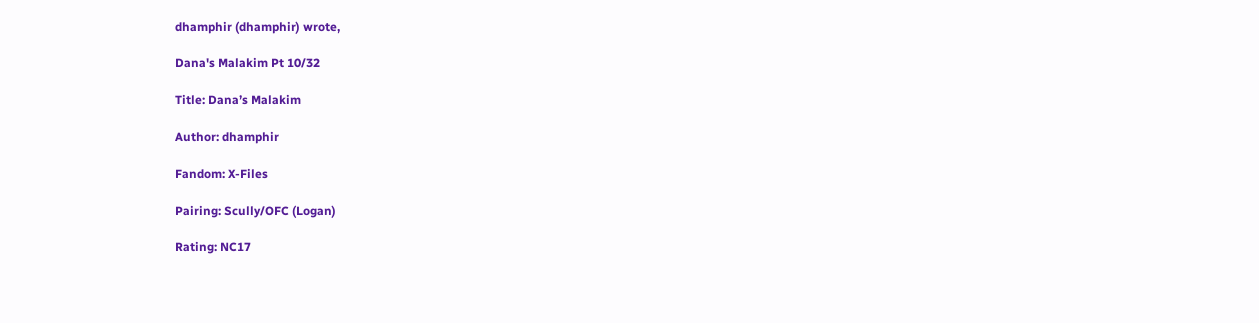dhamphir (dhamphir) wrote,

Dana's Malakim Pt 10/32

Title: Dana’s Malakim

Author: dhamphir

Fandom: X-Files

Pairing: Scully/OFC (Logan)

Rating: NC17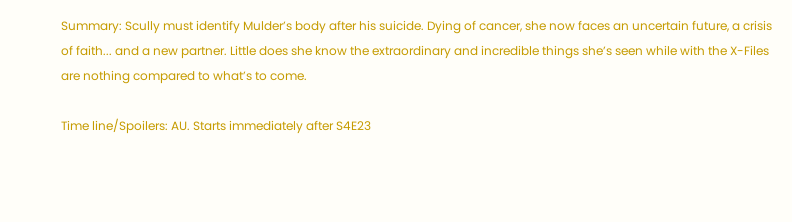Summary: Scully must identify Mulder’s body after his suicide. Dying of cancer, she now faces an uncertain future, a crisis of faith... and a new partner. Little does she know the extraordinary and incredible things she’s seen while with the X-Files are nothing compared to what’s to come.

Time line/Spoilers: AU. Starts immediately after S4E23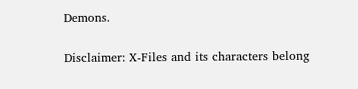Demons.

Disclaimer: X-Files and its characters belong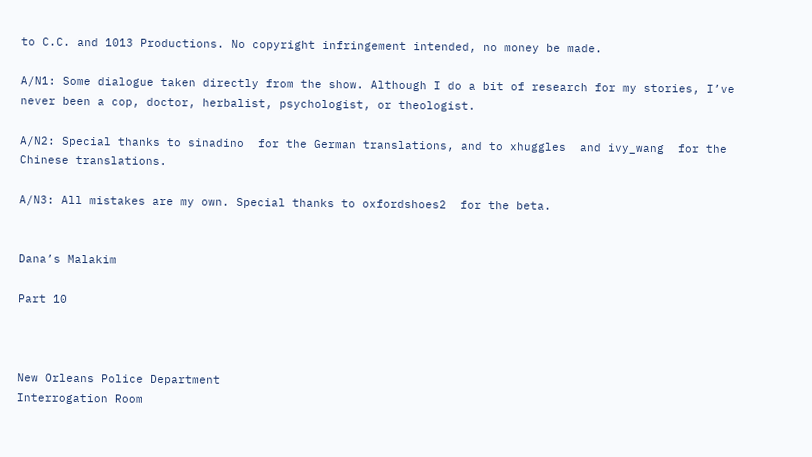to C.C. and 1013 Productions. No copyright infringement intended, no money be made.

A/N1: Some dialogue taken directly from the show. Although I do a bit of research for my stories, I’ve never been a cop, doctor, herbalist, psychologist, or theologist.

A/N2: Special thanks to sinadino  for the German translations, and to xhuggles  and ivy_wang  for the Chinese translations.

A/N3: All mistakes are my own. Special thanks to oxfordshoes2  for the beta.


Dana’s Malakim

Part 10



New Orleans Police Department
Interrogation Room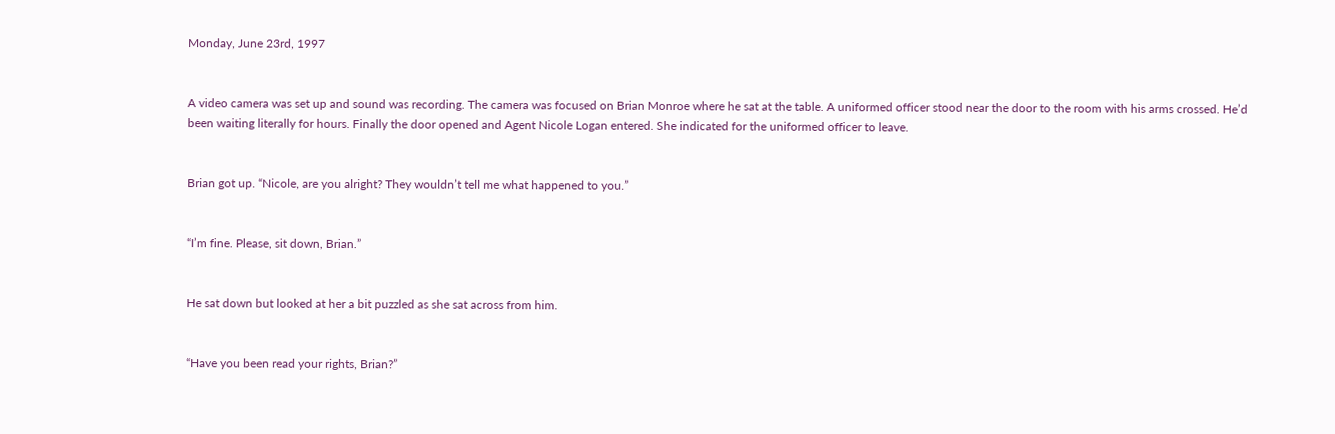Monday, June 23rd, 1997


A video camera was set up and sound was recording. The camera was focused on Brian Monroe where he sat at the table. A uniformed officer stood near the door to the room with his arms crossed. He’d been waiting literally for hours. Finally the door opened and Agent Nicole Logan entered. She indicated for the uniformed officer to leave.


Brian got up. “Nicole, are you alright? They wouldn’t tell me what happened to you.”


“I’m fine. Please, sit down, Brian.”


He sat down but looked at her a bit puzzled as she sat across from him.


“Have you been read your rights, Brian?”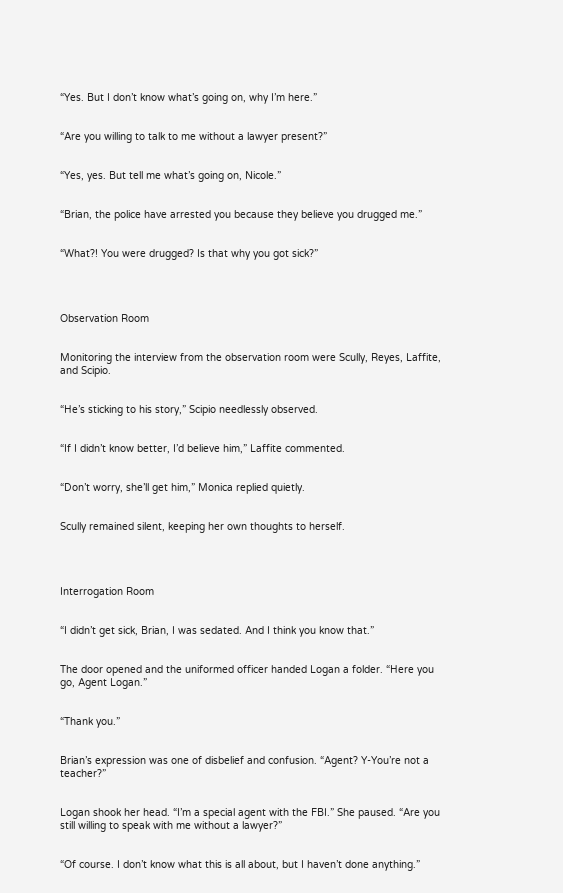“Yes. But I don’t know what’s going on, why I’m here.”


“Are you willing to talk to me without a lawyer present?”


“Yes, yes. But tell me what’s going on, Nicole.”


“Brian, the police have arrested you because they believe you drugged me.”


“What?! You were drugged? Is that why you got sick?”




Observation Room


Monitoring the interview from the observation room were Scully, Reyes, Laffite, and Scipio.


“He’s sticking to his story,” Scipio needlessly observed.


“If I didn’t know better, I’d believe him,” Laffite commented.


“Don’t worry, she’ll get him,” Monica replied quietly.


Scully remained silent, keeping her own thoughts to herself.




Interrogation Room


“I didn’t get sick, Brian, I was sedated. And I think you know that.”


The door opened and the uniformed officer handed Logan a folder. “Here you go, Agent Logan.”


“Thank you.”


Brian’s expression was one of disbelief and confusion. “Agent? Y-You’re not a teacher?”


Logan shook her head. “I’m a special agent with the FBI.” She paused. “Are you still willing to speak with me without a lawyer?”


“Of course. I don’t know what this is all about, but I haven’t done anything.”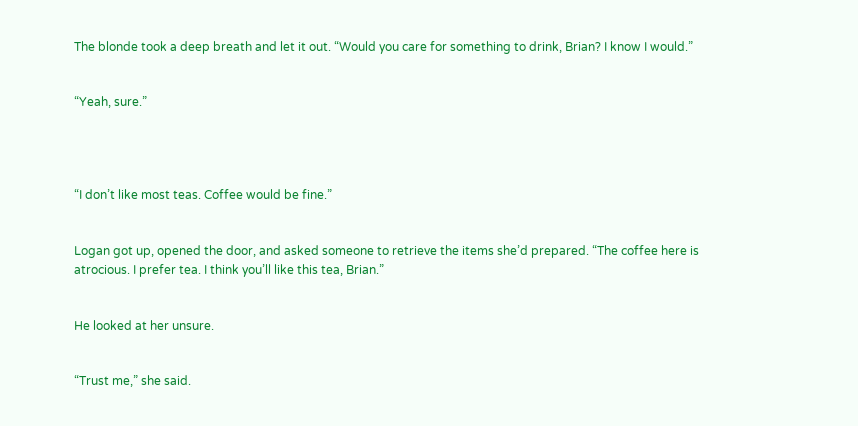The blonde took a deep breath and let it out. “Would you care for something to drink, Brian? I know I would.”


“Yeah, sure.”




“I don’t like most teas. Coffee would be fine.”


Logan got up, opened the door, and asked someone to retrieve the items she’d prepared. “The coffee here is atrocious. I prefer tea. I think you’ll like this tea, Brian.”


He looked at her unsure.


“Trust me,” she said.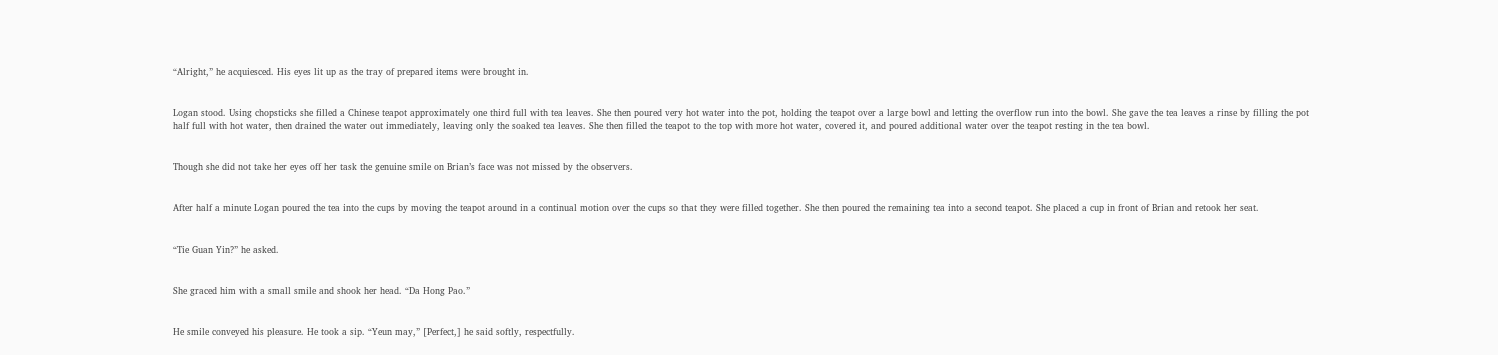“Alright,” he acquiesced. His eyes lit up as the tray of prepared items were brought in.


Logan stood. Using chopsticks she filled a Chinese teapot approximately one third full with tea leaves. She then poured very hot water into the pot, holding the teapot over a large bowl and letting the overflow run into the bowl. She gave the tea leaves a rinse by filling the pot half full with hot water, then drained the water out immediately, leaving only the soaked tea leaves. She then filled the teapot to the top with more hot water, covered it, and poured additional water over the teapot resting in the tea bowl.


Though she did not take her eyes off her task the genuine smile on Brian’s face was not missed by the observers.


After half a minute Logan poured the tea into the cups by moving the teapot around in a continual motion over the cups so that they were filled together. She then poured the remaining tea into a second teapot. She placed a cup in front of Brian and retook her seat.


“Tie Guan Yin?” he asked.


She graced him with a small smile and shook her head. “Da Hong Pao.”


He smile conveyed his pleasure. He took a sip. “Yeun may,” [Perfect,] he said softly, respectfully.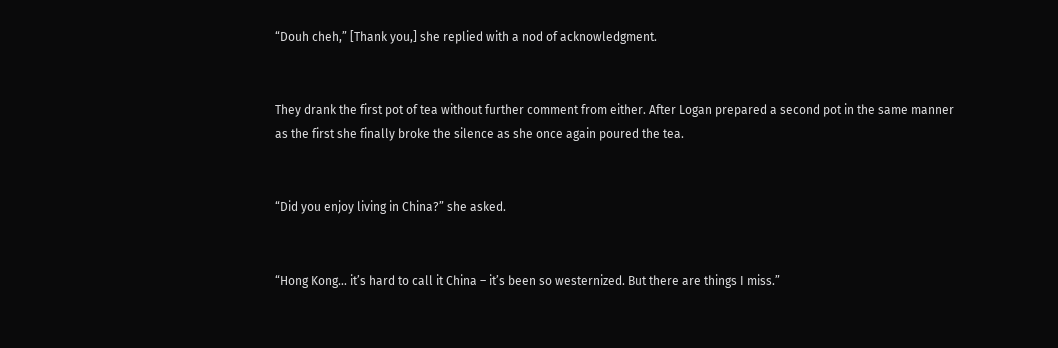“Douh cheh,” [Thank you,] she replied with a nod of acknowledgment.


They drank the first pot of tea without further comment from either. After Logan prepared a second pot in the same manner as the first she finally broke the silence as she once again poured the tea.


“Did you enjoy living in China?” she asked.


“Hong Kong... it’s hard to call it China – it’s been so westernized. But there are things I miss.”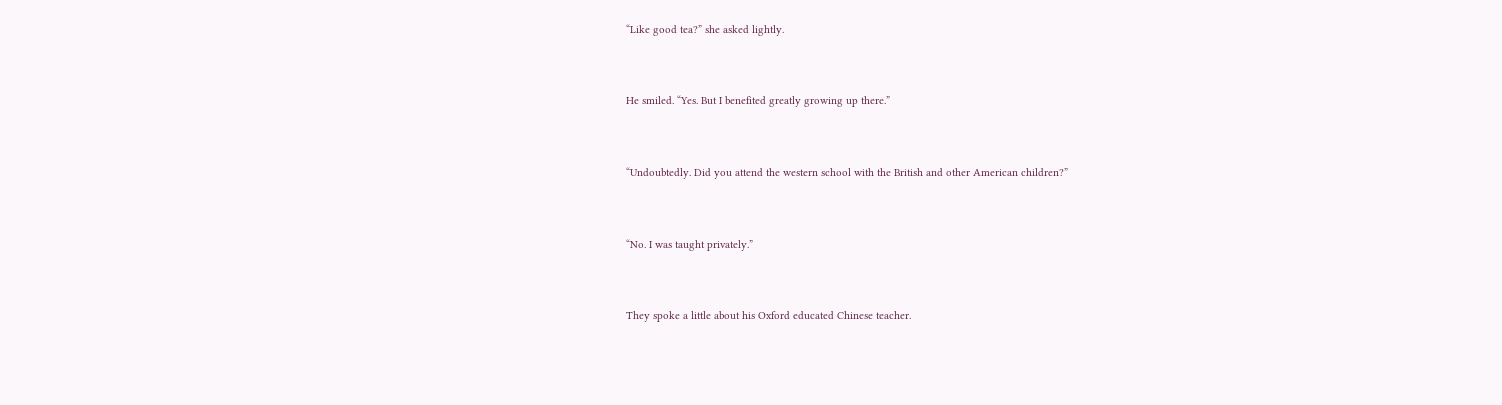“Like good tea?” she asked lightly.


He smiled. “Yes. But I benefited greatly growing up there.”


“Undoubtedly. Did you attend the western school with the British and other American children?”


“No. I was taught privately.”


They spoke a little about his Oxford educated Chinese teacher.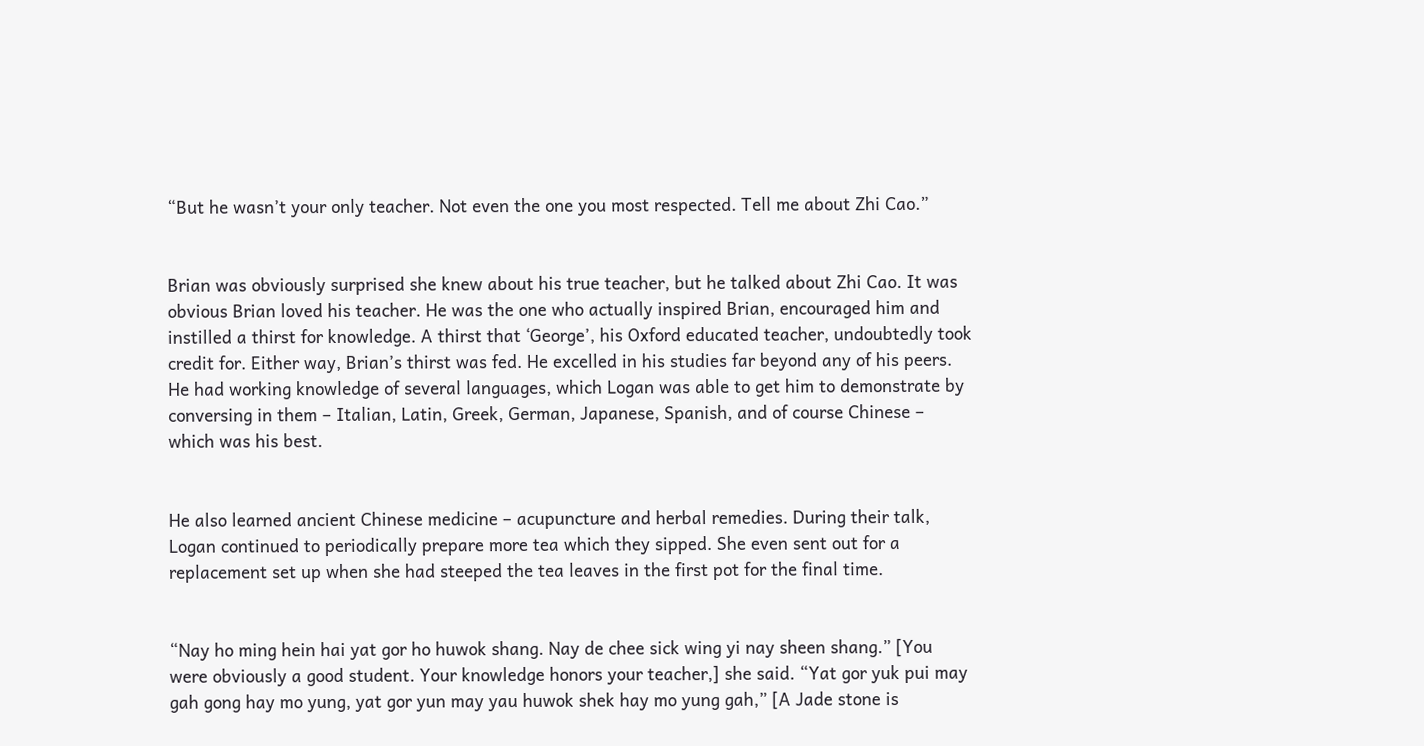“But he wasn’t your only teacher. Not even the one you most respected. Tell me about Zhi Cao.”


Brian was obviously surprised she knew about his true teacher, but he talked about Zhi Cao. It was obvious Brian loved his teacher. He was the one who actually inspired Brian, encouraged him and instilled a thirst for knowledge. A thirst that ‘George’, his Oxford educated teacher, undoubtedly took credit for. Either way, Brian’s thirst was fed. He excelled in his studies far beyond any of his peers. He had working knowledge of several languages, which Logan was able to get him to demonstrate by conversing in them – Italian, Latin, Greek, German, Japanese, Spanish, and of course Chinese – which was his best.


He also learned ancient Chinese medicine – acupuncture and herbal remedies. During their talk, Logan continued to periodically prepare more tea which they sipped. She even sent out for a replacement set up when she had steeped the tea leaves in the first pot for the final time.


“Nay ho ming hein hai yat gor ho huwok shang. Nay de chee sick wing yi nay sheen shang.” [You were obviously a good student. Your knowledge honors your teacher,] she said. “Yat gor yuk pui may gah gong hay mo yung, yat gor yun may yau huwok shek hay mo yung gah,” [A Jade stone is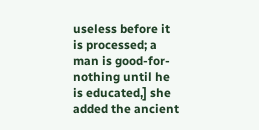useless before it is processed; a man is good-for-nothing until he is educated,] she added the ancient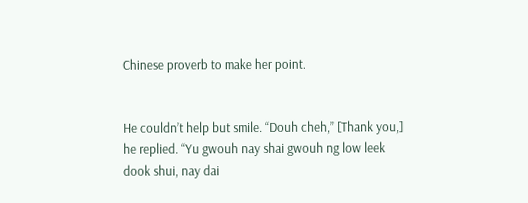Chinese proverb to make her point.


He couldn’t help but smile. “Douh cheh,” [Thank you,] he replied. “Yu gwouh nay shai gwouh ng low leek dook shui, nay dai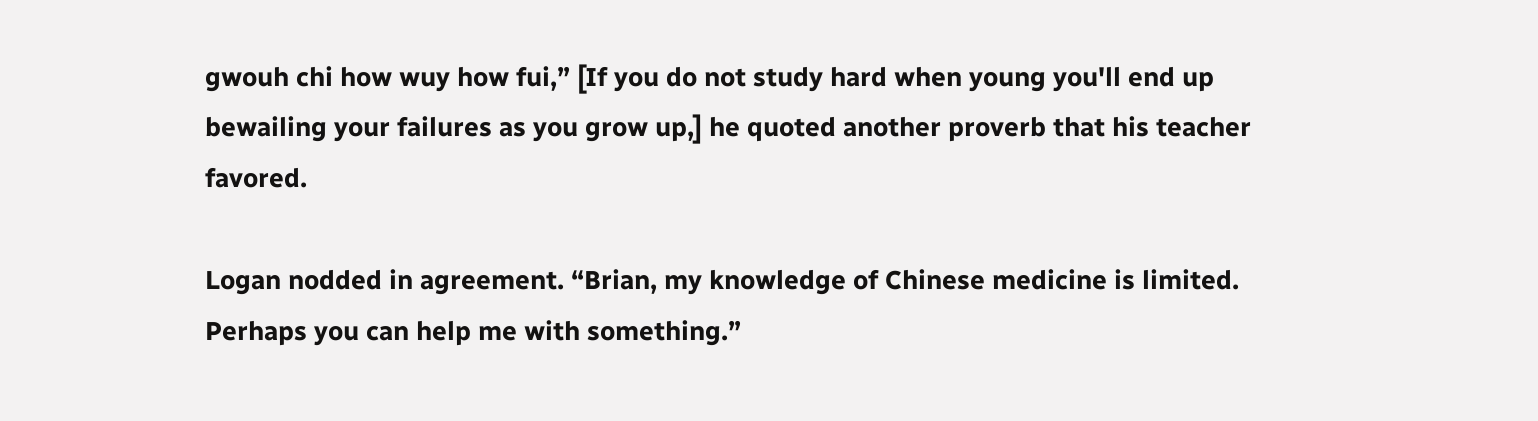gwouh chi how wuy how fui,” [If you do not study hard when young you'll end up bewailing your failures as you grow up,] he quoted another proverb that his teacher favored.

Logan nodded in agreement. “Brian, my knowledge of Chinese medicine is limited. Perhaps you can help me with something.”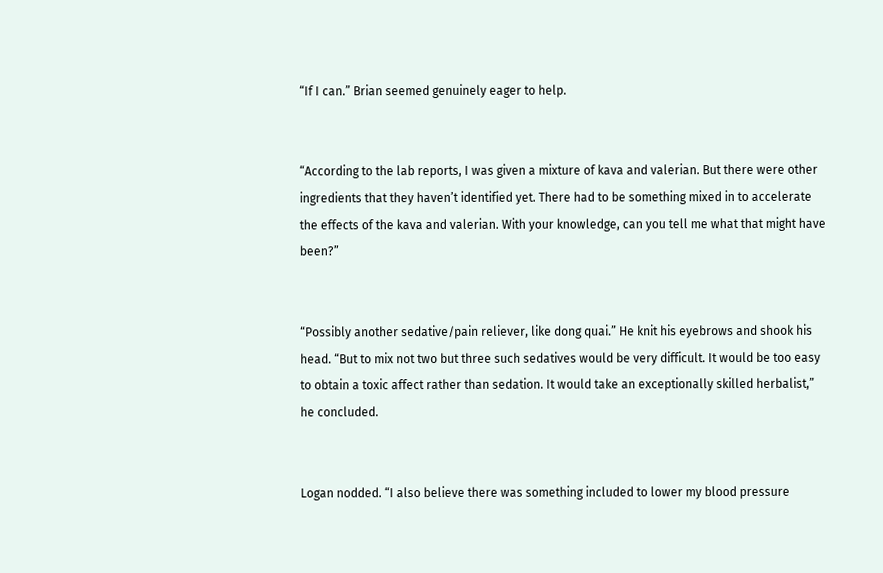“If I can.” Brian seemed genuinely eager to help.


“According to the lab reports, I was given a mixture of kava and valerian. But there were other ingredients that they haven’t identified yet. There had to be something mixed in to accelerate the effects of the kava and valerian. With your knowledge, can you tell me what that might have been?”


“Possibly another sedative/pain reliever, like dong quai.” He knit his eyebrows and shook his head. “But to mix not two but three such sedatives would be very difficult. It would be too easy to obtain a toxic affect rather than sedation. It would take an exceptionally skilled herbalist,” he concluded.


Logan nodded. “I also believe there was something included to lower my blood pressure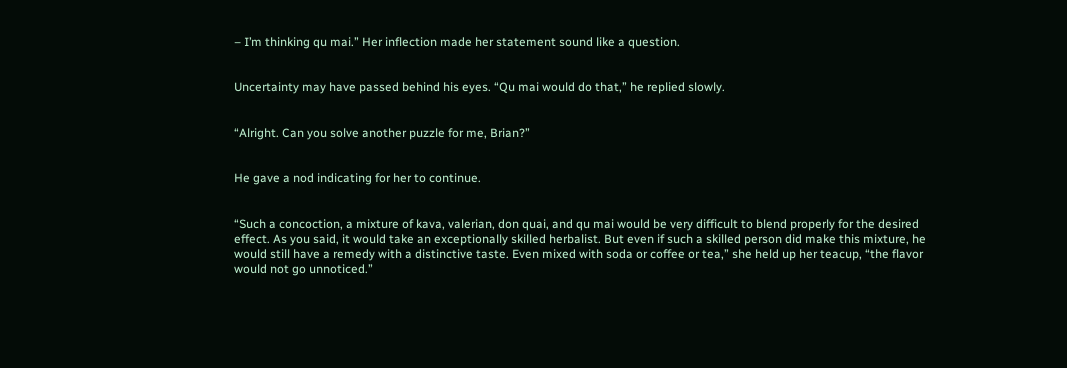– I’m thinking qu mai.” Her inflection made her statement sound like a question.


Uncertainty may have passed behind his eyes. “Qu mai would do that,” he replied slowly.


“Alright. Can you solve another puzzle for me, Brian?”


He gave a nod indicating for her to continue.


“Such a concoction, a mixture of kava, valerian, don quai, and qu mai would be very difficult to blend properly for the desired effect. As you said, it would take an exceptionally skilled herbalist. But even if such a skilled person did make this mixture, he would still have a remedy with a distinctive taste. Even mixed with soda or coffee or tea,” she held up her teacup, “the flavor would not go unnoticed.”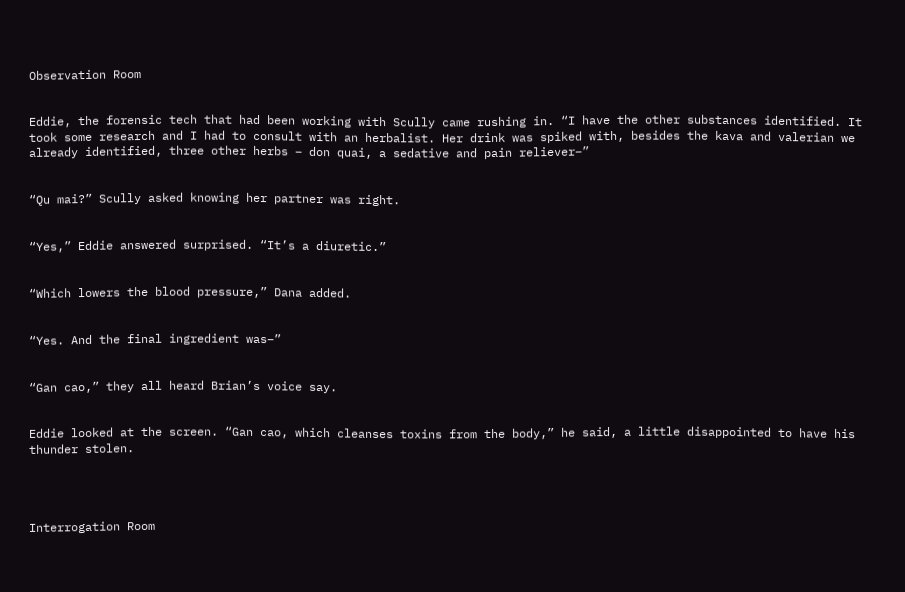Observation Room


Eddie, the forensic tech that had been working with Scully came rushing in. “I have the other substances identified. It took some research and I had to consult with an herbalist. Her drink was spiked with, besides the kava and valerian we already identified, three other herbs – don quai, a sedative and pain reliever–”


“Qu mai?” Scully asked knowing her partner was right.


“Yes,” Eddie answered surprised. “It’s a diuretic.”


“Which lowers the blood pressure,” Dana added.


“Yes. And the final ingredient was–”


“Gan cao,” they all heard Brian’s voice say.


Eddie looked at the screen. “Gan cao, which cleanses toxins from the body,” he said, a little disappointed to have his thunder stolen.




Interrogation Room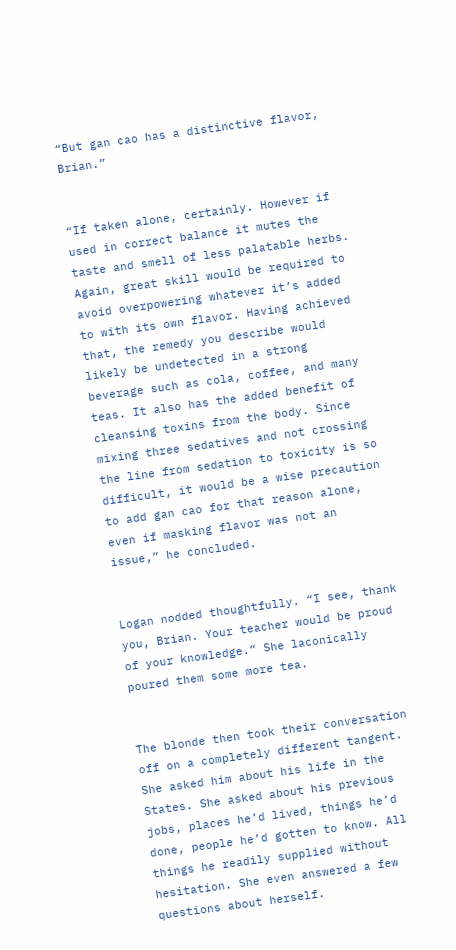“But gan cao has a distinctive flavor, Brian.”


“If taken alone, certainly. However if used in correct balance it mutes the taste and smell of less palatable herbs. Again, great skill would be required to avoid overpowering whatever it’s added to with its own flavor. Having achieved that, the remedy you describe would likely be undetected in a strong beverage such as cola, coffee, and many teas. It also has the added benefit of cleansing toxins from the body. Since mixing three sedatives and not crossing the line from sedation to toxicity is so difficult, it would be a wise precaution to add gan cao for that reason alone, even if masking flavor was not an issue,” he concluded.


Logan nodded thoughtfully. “I see, thank you, Brian. Your teacher would be proud of your knowledge.” She laconically poured them some more tea.


The blonde then took their conversation off on a completely different tangent. She asked him about his life in the States. She asked about his previous jobs, places he’d lived, things he’d done, people he’d gotten to know. All things he readily supplied without hesitation. She even answered a few questions about herself.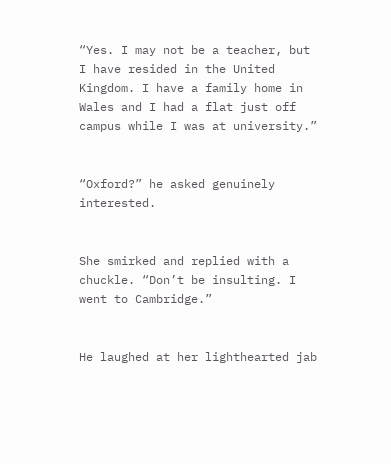“Yes. I may not be a teacher, but I have resided in the United Kingdom. I have a family home in Wales and I had a flat just off campus while I was at university.”


“Oxford?” he asked genuinely interested.


She smirked and replied with a chuckle. “Don’t be insulting. I went to Cambridge.”


He laughed at her lighthearted jab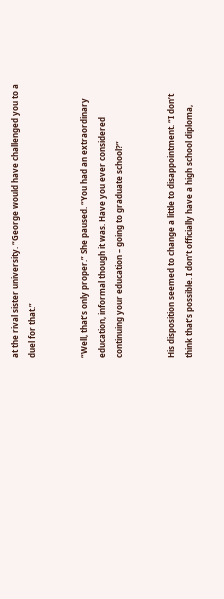at the rival sister university. “George would have challenged you to a duel for that.”


“Well, that’s only proper.” She paused. “You had an extraordinary education, informal though it was. Have you ever considered continuing your education – going to graduate school?”


His disposition seemed to change a little to disappointment. “I don’t think that’s possible. I don’t officially have a high school diploma,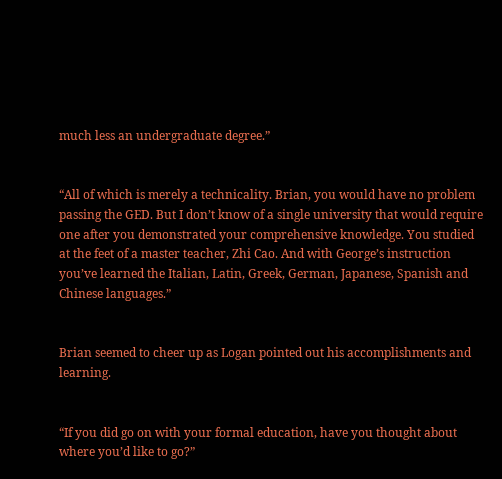much less an undergraduate degree.”


“All of which is merely a technicality. Brian, you would have no problem passing the GED. But I don’t know of a single university that would require one after you demonstrated your comprehensive knowledge. You studied at the feet of a master teacher, Zhi Cao. And with George’s instruction you’ve learned the Italian, Latin, Greek, German, Japanese, Spanish and Chinese languages.”


Brian seemed to cheer up as Logan pointed out his accomplishments and learning.


“If you did go on with your formal education, have you thought about where you’d like to go?”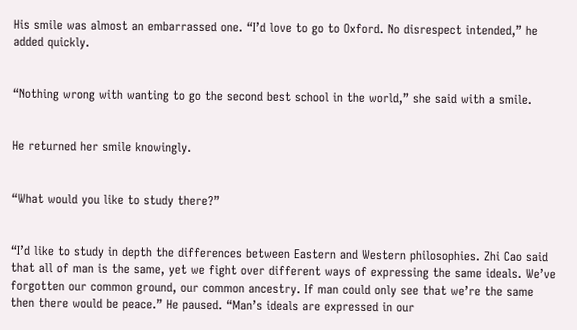His smile was almost an embarrassed one. “I’d love to go to Oxford. No disrespect intended,” he added quickly.


“Nothing wrong with wanting to go the second best school in the world,” she said with a smile.


He returned her smile knowingly.


“What would you like to study there?”


“I’d like to study in depth the differences between Eastern and Western philosophies. Zhi Cao said that all of man is the same, yet we fight over different ways of expressing the same ideals. We’ve forgotten our common ground, our common ancestry. If man could only see that we’re the same then there would be peace.” He paused. “Man’s ideals are expressed in our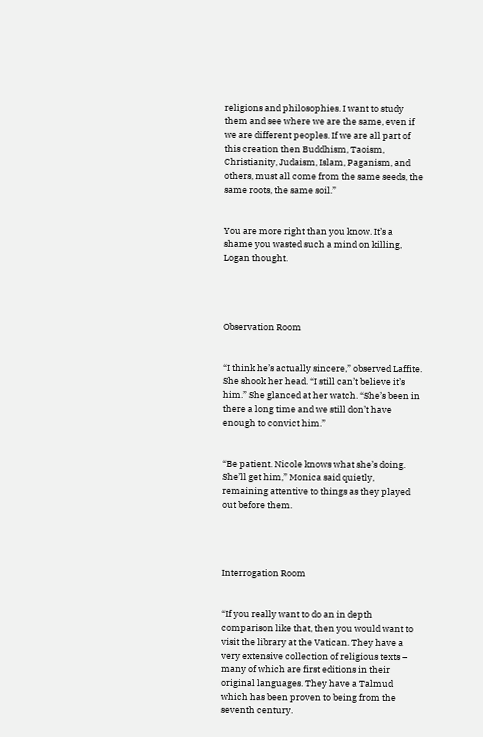religions and philosophies. I want to study them and see where we are the same, even if we are different peoples. If we are all part of this creation then Buddhism, Taoism, Christianity, Judaism, Islam, Paganism, and others, must all come from the same seeds, the same roots, the same soil.”


You are more right than you know. It’s a shame you wasted such a mind on killing, Logan thought.




Observation Room


“I think he’s actually sincere,” observed Laffite. She shook her head. “I still can’t believe it’s him.” She glanced at her watch. “She’s been in there a long time and we still don’t have enough to convict him.”


“Be patient. Nicole knows what she’s doing. She’ll get him,” Monica said quietly, remaining attentive to things as they played out before them.




Interrogation Room


“If you really want to do an in depth comparison like that, then you would want to visit the library at the Vatican. They have a very extensive collection of religious texts – many of which are first editions in their original languages. They have a Talmud which has been proven to being from the seventh century.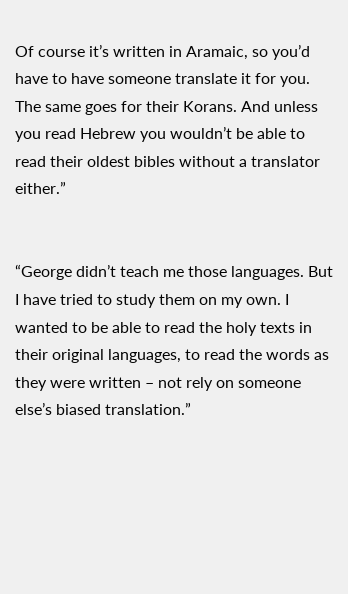Of course it’s written in Aramaic, so you’d have to have someone translate it for you. The same goes for their Korans. And unless you read Hebrew you wouldn’t be able to read their oldest bibles without a translator either.”


“George didn’t teach me those languages. But I have tried to study them on my own. I wanted to be able to read the holy texts in their original languages, to read the words as they were written – not rely on someone else’s biased translation.”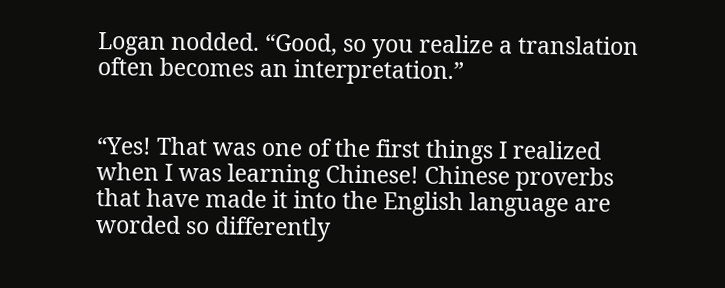Logan nodded. “Good, so you realize a translation often becomes an interpretation.”


“Yes! That was one of the first things I realized when I was learning Chinese! Chinese proverbs that have made it into the English language are worded so differently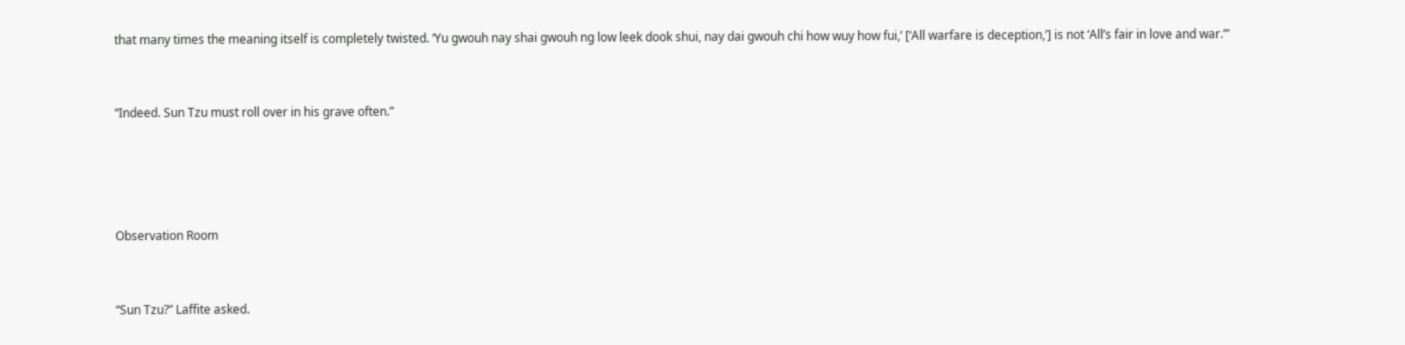that many times the meaning itself is completely twisted. ‘Yu gwouh nay shai gwouh ng low leek dook shui, nay dai gwouh chi how wuy how fui,’ [‘All warfare is deception,’] is not ‘All’s fair in love and war.’”


“Indeed. Sun Tzu must roll over in his grave often.”




Observation Room


“Sun Tzu?” Laffite asked.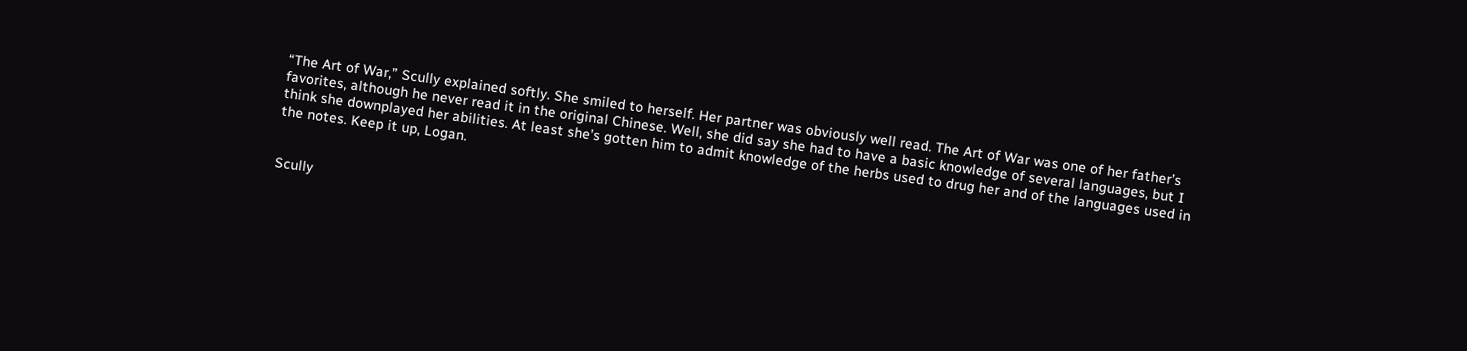“The Art of War,” Scully explained softly. She smiled to herself. Her partner was obviously well read. The Art of War was one of her father’s favorites, although he never read it in the original Chinese. Well, she did say she had to have a basic knowledge of several languages, but I think she downplayed her abilities. At least she’s gotten him to admit knowledge of the herbs used to drug her and of the languages used in the notes. Keep it up, Logan.


Scully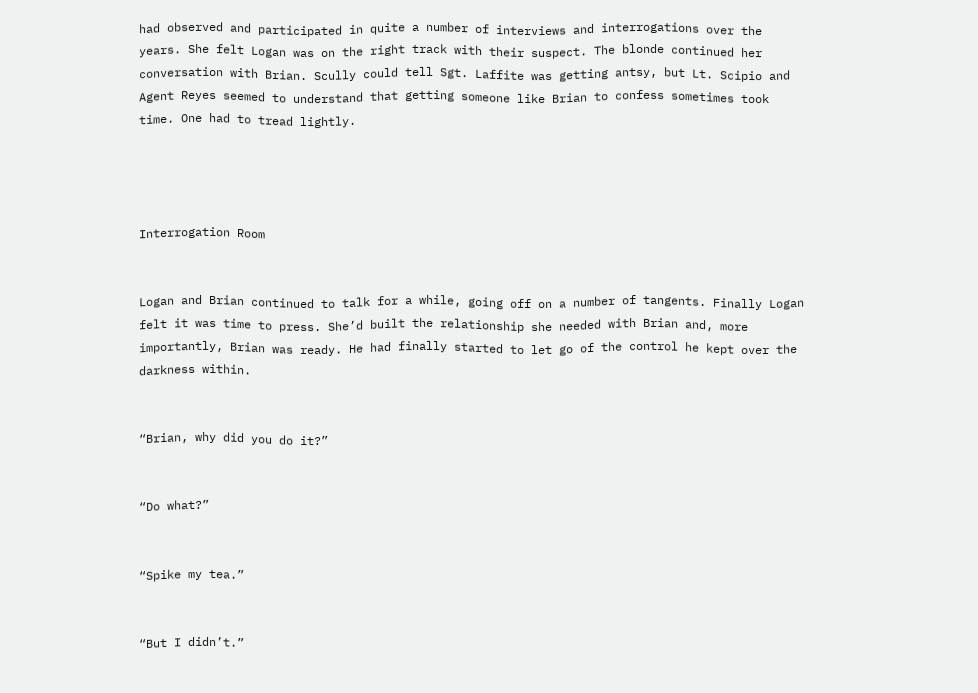had observed and participated in quite a number of interviews and interrogations over the years. She felt Logan was on the right track with their suspect. The blonde continued her conversation with Brian. Scully could tell Sgt. Laffite was getting antsy, but Lt. Scipio and Agent Reyes seemed to understand that getting someone like Brian to confess sometimes took time. One had to tread lightly.




Interrogation Room


Logan and Brian continued to talk for a while, going off on a number of tangents. Finally Logan felt it was time to press. She’d built the relationship she needed with Brian and, more importantly, Brian was ready. He had finally started to let go of the control he kept over the darkness within.


“Brian, why did you do it?”


“Do what?”


“Spike my tea.”


“But I didn’t.”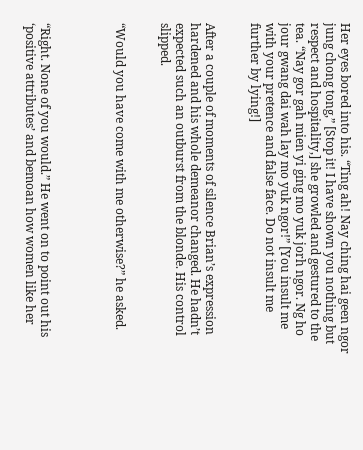Her eyes bored into his. “Ting ah! Nay ching hai geen ngor jung chong tong,” [Stop it! I have shown you nothing but respect and hospitality,] she growled and gestured to the tea. “Nay gor gah mien yi ging mo yuk jorh ngor. Ng ho jour gwang dai wah lay mo yuk ngor!” [You insult me with your pretence and false face. Do not insult me further by lying!]


After a couple of moments of silence Brian’s expression hardened and his whole demeanor changed. He hadn’t expected such an outburst from the blonde. His control slipped.


“Would you have come with me otherwise?” he asked.




“Right. None of you would.” He went on to point out his ‘positive attributes’ and bemoan how women like her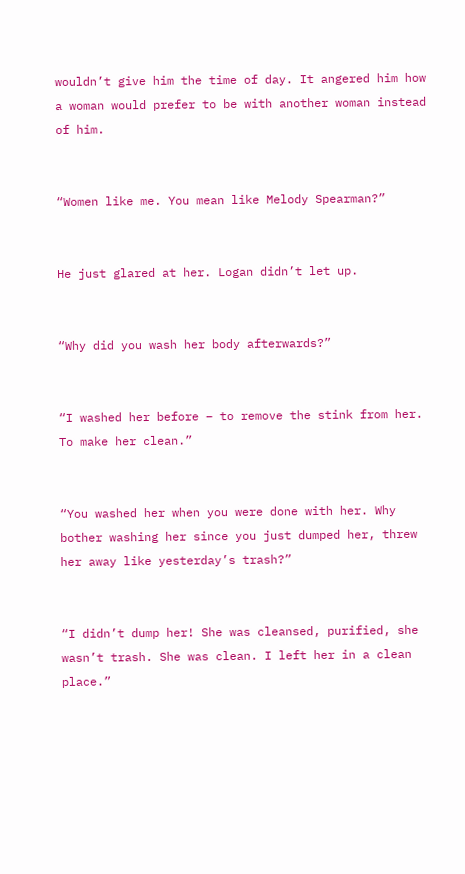wouldn’t give him the time of day. It angered him how a woman would prefer to be with another woman instead of him.


“Women like me. You mean like Melody Spearman?”


He just glared at her. Logan didn’t let up.


“Why did you wash her body afterwards?”


“I washed her before – to remove the stink from her. To make her clean.”


“You washed her when you were done with her. Why bother washing her since you just dumped her, threw her away like yesterday’s trash?”


“I didn’t dump her! She was cleansed, purified, she wasn’t trash. She was clean. I left her in a clean place.”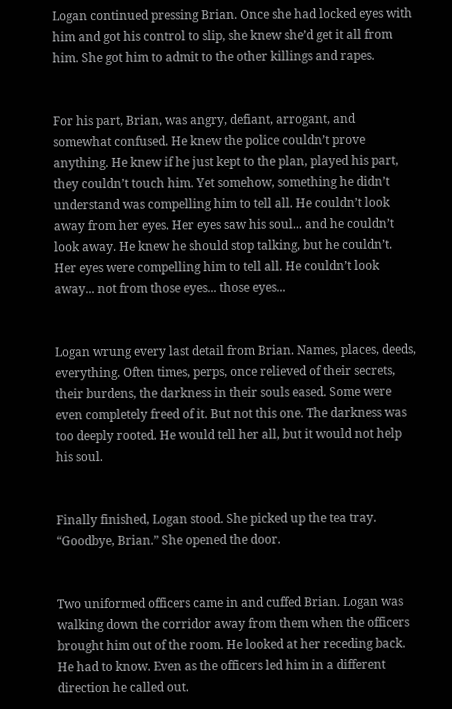Logan continued pressing Brian. Once she had locked eyes with him and got his control to slip, she knew she’d get it all from him. She got him to admit to the other killings and rapes.


For his part, Brian, was angry, defiant, arrogant, and somewhat confused. He knew the police couldn’t prove anything. He knew if he just kept to the plan, played his part, they couldn’t touch him. Yet somehow, something he didn’t understand was compelling him to tell all. He couldn’t look away from her eyes. Her eyes saw his soul... and he couldn’t look away. He knew he should stop talking, but he couldn’t. Her eyes were compelling him to tell all. He couldn’t look away... not from those eyes... those eyes...


Logan wrung every last detail from Brian. Names, places, deeds, everything. Often times, perps, once relieved of their secrets, their burdens, the darkness in their souls eased. Some were even completely freed of it. But not this one. The darkness was too deeply rooted. He would tell her all, but it would not help his soul.


Finally finished, Logan stood. She picked up the tea tray. “Goodbye, Brian.” She opened the door.


Two uniformed officers came in and cuffed Brian. Logan was walking down the corridor away from them when the officers brought him out of the room. He looked at her receding back. He had to know. Even as the officers led him in a different direction he called out.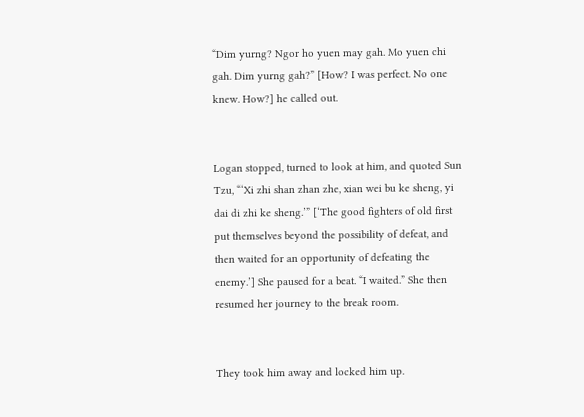“Dim yurng? Ngor ho yuen may gah. Mo yuen chi gah. Dim yurng gah?” [How? I was perfect. No one knew. How?] he called out.


Logan stopped, turned to look at him, and quoted Sun Tzu, “‘Xi zhi shan zhan zhe, xian wei bu ke sheng, yi dai di zhi ke sheng.’” [‘The good fighters of old first put themselves beyond the possibility of defeat, and then waited for an opportunity of defeating the enemy.’] She paused for a beat. “I waited.” She then resumed her journey to the break room.


They took him away and locked him up.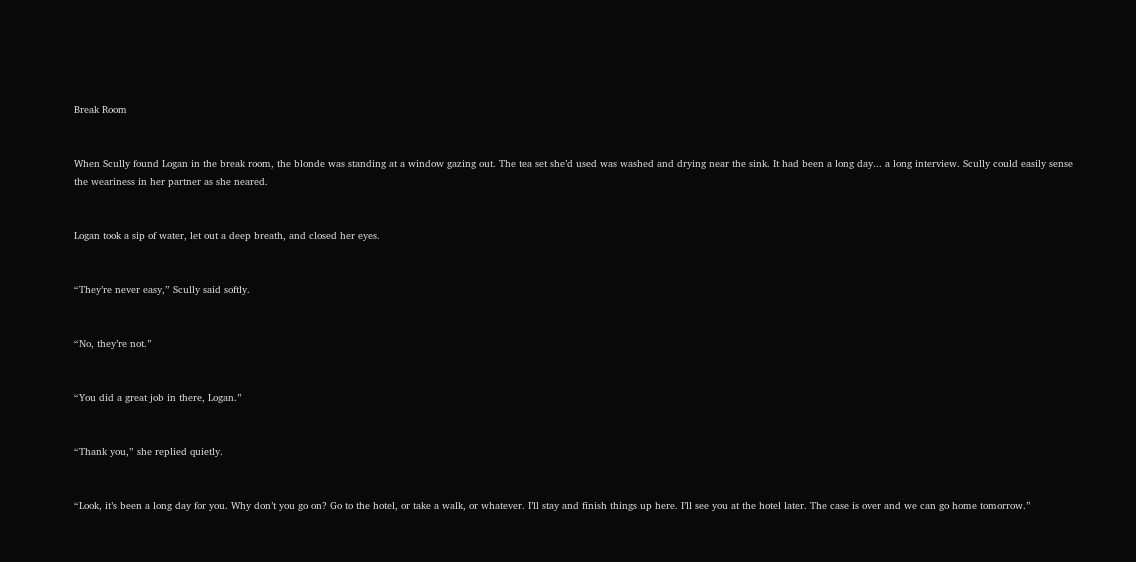Break Room


When Scully found Logan in the break room, the blonde was standing at a window gazing out. The tea set she’d used was washed and drying near the sink. It had been a long day... a long interview. Scully could easily sense the weariness in her partner as she neared.


Logan took a sip of water, let out a deep breath, and closed her eyes.


“They’re never easy,” Scully said softly.


“No, they’re not.”


“You did a great job in there, Logan.”


“Thank you,” she replied quietly.


“Look, it’s been a long day for you. Why don’t you go on? Go to the hotel, or take a walk, or whatever. I’ll stay and finish things up here. I’ll see you at the hotel later. The case is over and we can go home tomorrow.”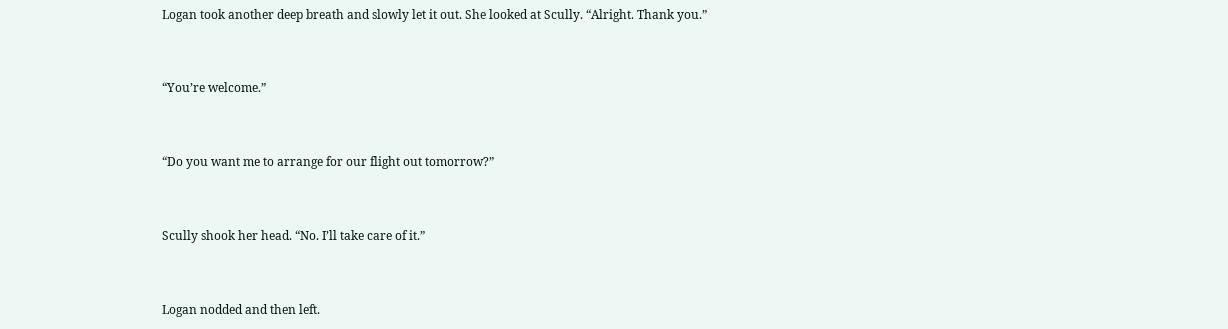Logan took another deep breath and slowly let it out. She looked at Scully. “Alright. Thank you.”


“You’re welcome.”


“Do you want me to arrange for our flight out tomorrow?”


Scully shook her head. “No. I’ll take care of it.”


Logan nodded and then left.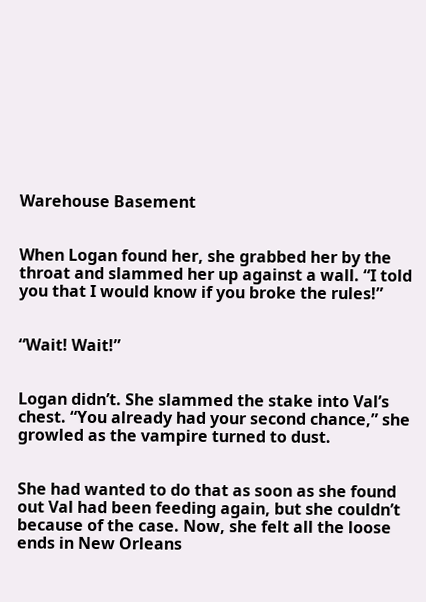Warehouse Basement


When Logan found her, she grabbed her by the throat and slammed her up against a wall. “I told you that I would know if you broke the rules!”


“Wait! Wait!”


Logan didn’t. She slammed the stake into Val’s chest. “You already had your second chance,” she growled as the vampire turned to dust.


She had wanted to do that as soon as she found out Val had been feeding again, but she couldn’t because of the case. Now, she felt all the loose ends in New Orleans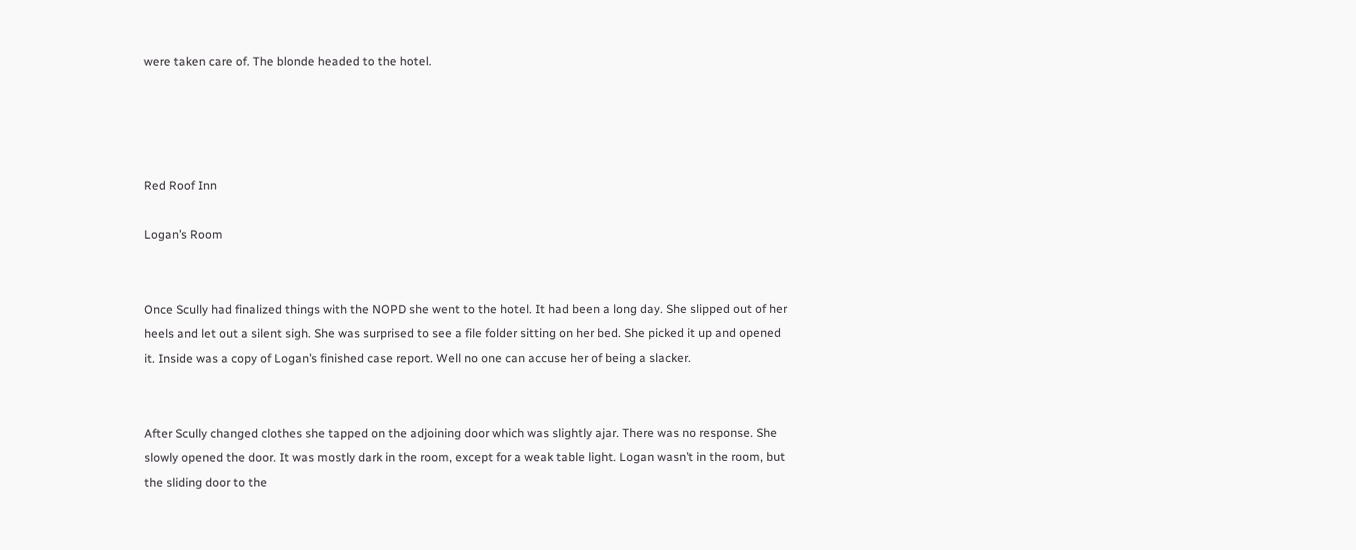were taken care of. The blonde headed to the hotel.




Red Roof Inn

Logan’s Room


Once Scully had finalized things with the NOPD she went to the hotel. It had been a long day. She slipped out of her heels and let out a silent sigh. She was surprised to see a file folder sitting on her bed. She picked it up and opened it. Inside was a copy of Logan’s finished case report. Well no one can accuse her of being a slacker.


After Scully changed clothes she tapped on the adjoining door which was slightly ajar. There was no response. She slowly opened the door. It was mostly dark in the room, except for a weak table light. Logan wasn’t in the room, but the sliding door to the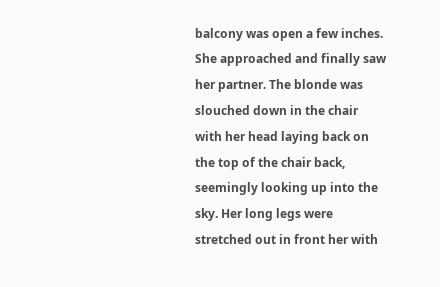balcony was open a few inches. She approached and finally saw her partner. The blonde was slouched down in the chair with her head laying back on the top of the chair back, seemingly looking up into the sky. Her long legs were stretched out in front her with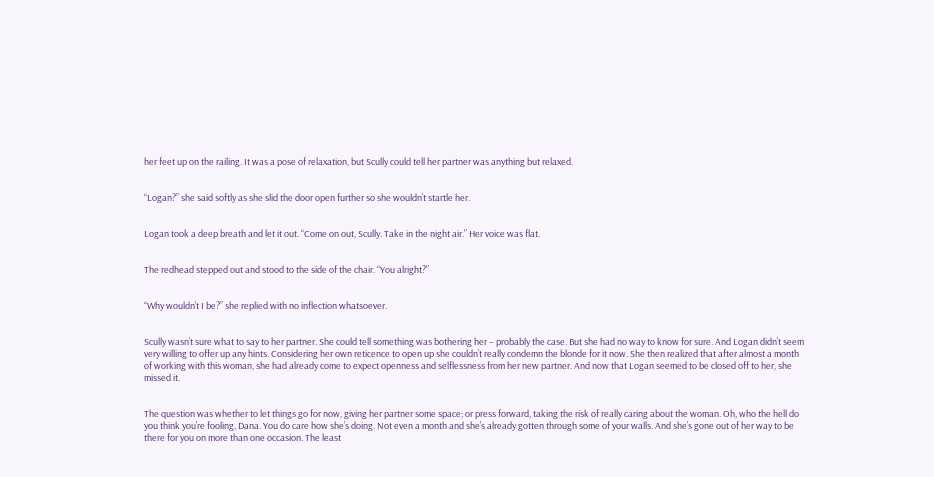her feet up on the railing. It was a pose of relaxation, but Scully could tell her partner was anything but relaxed.


“Logan?” she said softly as she slid the door open further so she wouldn’t startle her.


Logan took a deep breath and let it out. “Come on out, Scully. Take in the night air.” Her voice was flat.


The redhead stepped out and stood to the side of the chair. “You alright?”


“Why wouldn’t I be?” she replied with no inflection whatsoever.


Scully wasn’t sure what to say to her partner. She could tell something was bothering her – probably the case. But she had no way to know for sure. And Logan didn’t seem very willing to offer up any hints. Considering her own reticence to open up she couldn’t really condemn the blonde for it now. She then realized that after almost a month of working with this woman, she had already come to expect openness and selflessness from her new partner. And now that Logan seemed to be closed off to her, she missed it.


The question was whether to let things go for now, giving her partner some space; or press forward, taking the risk of really caring about the woman. Oh, who the hell do you think you’re fooling, Dana. You do care how she’s doing. Not even a month and she’s already gotten through some of your walls. And she’s gone out of her way to be there for you on more than one occasion. The least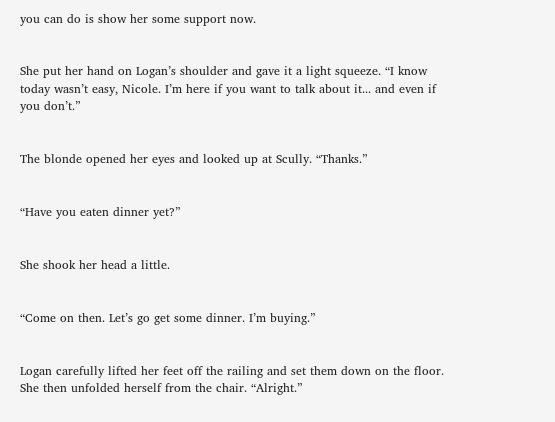you can do is show her some support now.


She put her hand on Logan’s shoulder and gave it a light squeeze. “I know today wasn’t easy, Nicole. I’m here if you want to talk about it... and even if you don’t.”


The blonde opened her eyes and looked up at Scully. “Thanks.”


“Have you eaten dinner yet?”


She shook her head a little.


“Come on then. Let’s go get some dinner. I’m buying.”


Logan carefully lifted her feet off the railing and set them down on the floor. She then unfolded herself from the chair. “Alright.”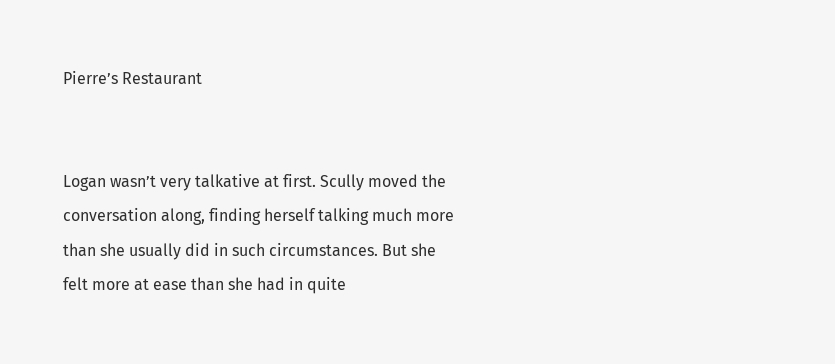Pierre’s Restaurant


Logan wasn’t very talkative at first. Scully moved the conversation along, finding herself talking much more than she usually did in such circumstances. But she felt more at ease than she had in quite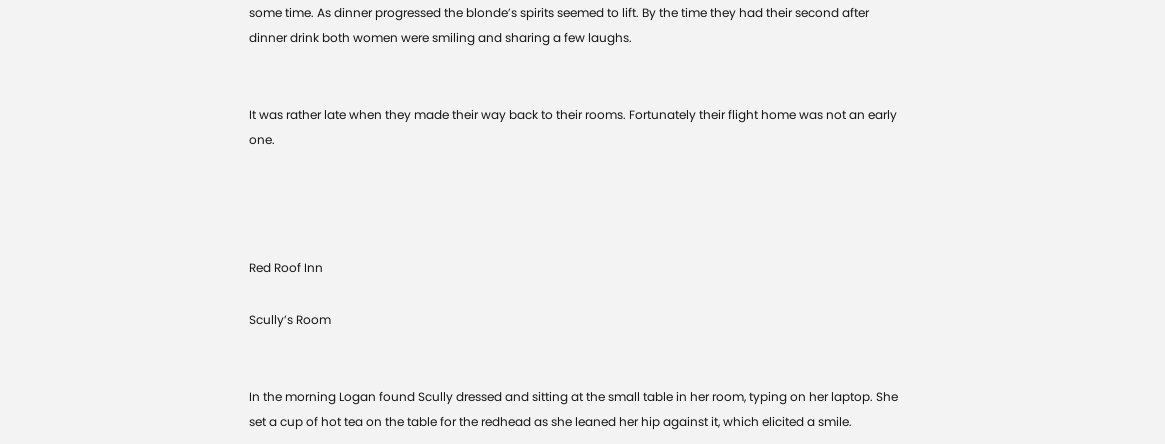some time. As dinner progressed the blonde’s spirits seemed to lift. By the time they had their second after dinner drink both women were smiling and sharing a few laughs.


It was rather late when they made their way back to their rooms. Fortunately their flight home was not an early one.




Red Roof Inn

Scully’s Room


In the morning Logan found Scully dressed and sitting at the small table in her room, typing on her laptop. She set a cup of hot tea on the table for the redhead as she leaned her hip against it, which elicited a smile.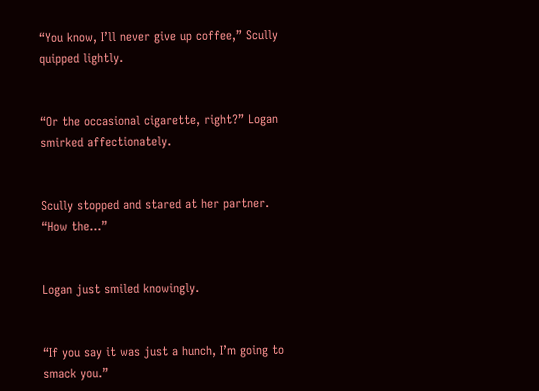“You know, I’ll never give up coffee,” Scully quipped lightly.


“Or the occasional cigarette, right?” Logan smirked affectionately.


Scully stopped and stared at her partner. “How the...”


Logan just smiled knowingly.


“If you say it was just a hunch, I’m going to smack you.”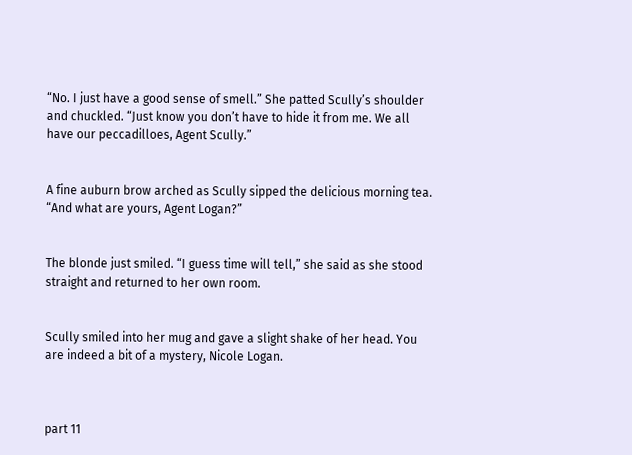“No. I just have a good sense of smell.” She patted Scully’s shoulder and chuckled. “Just know you don’t have to hide it from me. We all have our peccadilloes, Agent Scully.”


A fine auburn brow arched as Scully sipped the delicious morning tea. “And what are yours, Agent Logan?”


The blonde just smiled. “I guess time will tell,” she said as she stood straight and returned to her own room.


Scully smiled into her mug and gave a slight shake of her head. You are indeed a bit of a mystery, Nicole Logan.



part 11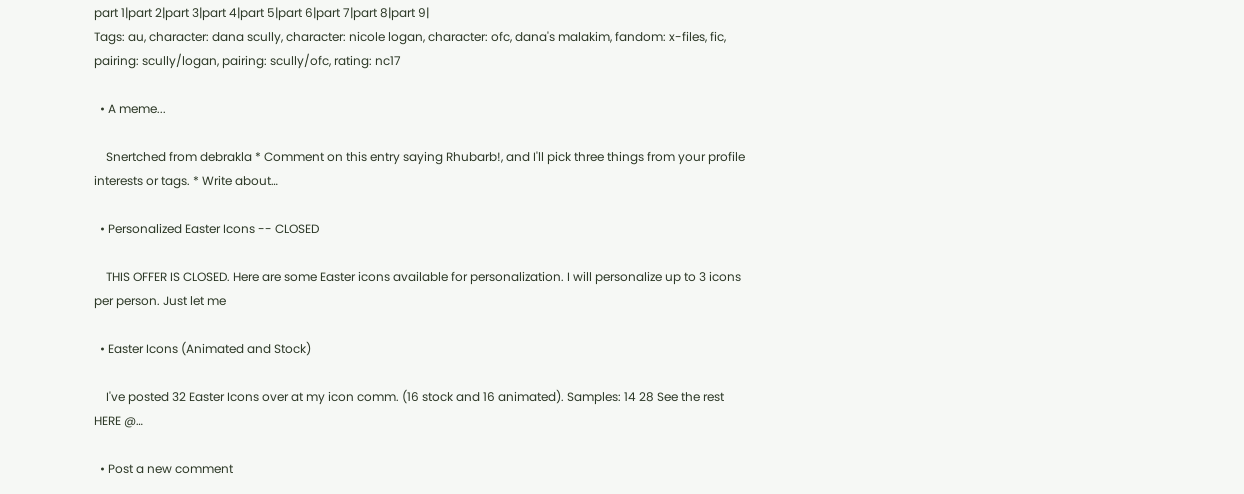part 1|part 2|part 3|part 4|part 5|part 6|part 7|part 8|part 9|
Tags: au, character: dana scully, character: nicole logan, character: ofc, dana's malakim, fandom: x-files, fic, pairing: scully/logan, pairing: scully/ofc, rating: nc17

  • A meme...

    Snertched from debrakla * Comment on this entry saying Rhubarb!, and I'll pick three things from your profile interests or tags. * Write about…

  • Personalized Easter Icons -- CLOSED

    THIS OFFER IS CLOSED. Here are some Easter icons available for personalization. I will personalize up to 3 icons per person. Just let me

  • Easter Icons (Animated and Stock)

    I've posted 32 Easter Icons over at my icon comm. (16 stock and 16 animated). Samples: 14 28 See the rest HERE @…

  • Post a new comment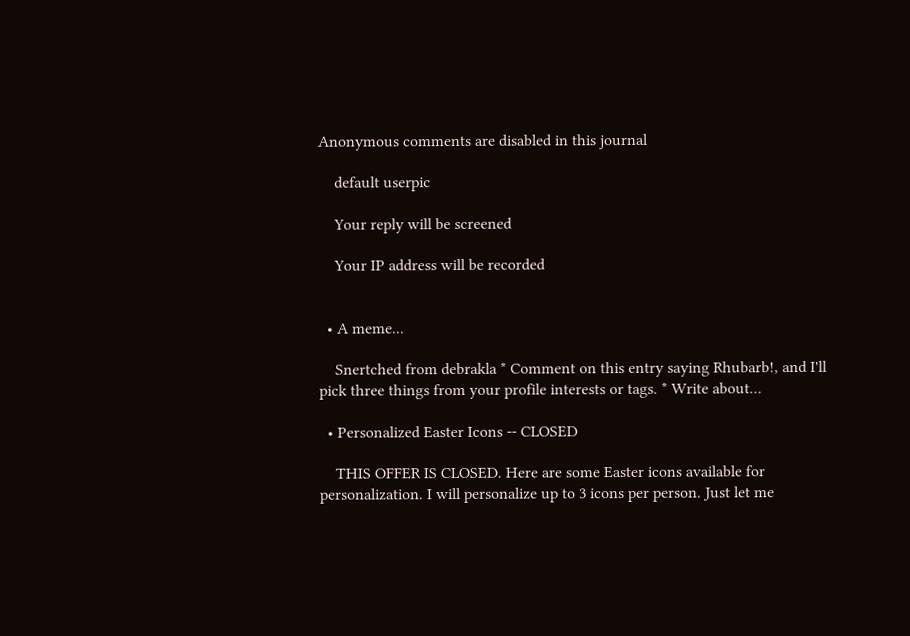Anonymous comments are disabled in this journal

    default userpic

    Your reply will be screened

    Your IP address will be recorded


  • A meme...

    Snertched from debrakla * Comment on this entry saying Rhubarb!, and I'll pick three things from your profile interests or tags. * Write about…

  • Personalized Easter Icons -- CLOSED

    THIS OFFER IS CLOSED. Here are some Easter icons available for personalization. I will personalize up to 3 icons per person. Just let me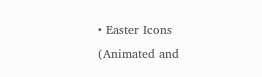• Easter Icons (Animated and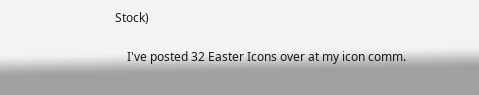Stock)

    I've posted 32 Easter Icons over at my icon comm.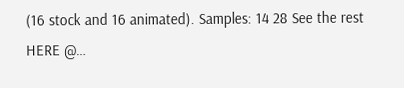(16 stock and 16 animated). Samples: 14 28 See the rest HERE @…